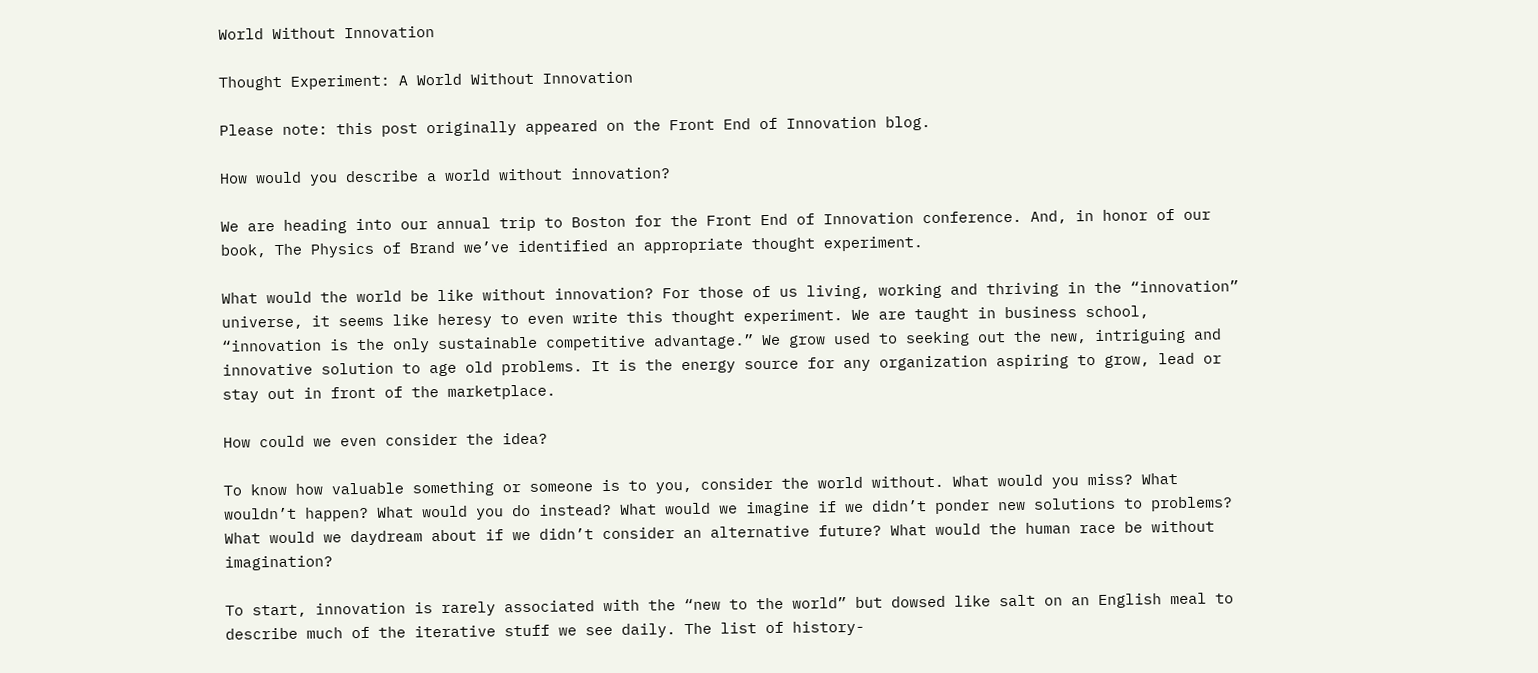World Without Innovation

Thought Experiment: A World Without Innovation

Please note: this post originally appeared on the Front End of Innovation blog.

How would you describe a world without innovation?

We are heading into our annual trip to Boston for the Front End of Innovation conference. And, in honor of our book, The Physics of Brand we’ve identified an appropriate thought experiment.

What would the world be like without innovation? For those of us living, working and thriving in the “innovation” universe, it seems like heresy to even write this thought experiment. We are taught in business school, “innovation is the only sustainable competitive advantage.” We grow used to seeking out the new, intriguing and innovative solution to age old problems. It is the energy source for any organization aspiring to grow, lead or stay out in front of the marketplace.

How could we even consider the idea?

To know how valuable something or someone is to you, consider the world without. What would you miss? What wouldn’t happen? What would you do instead? What would we imagine if we didn’t ponder new solutions to problems? What would we daydream about if we didn’t consider an alternative future? What would the human race be without imagination?

To start, innovation is rarely associated with the “new to the world” but dowsed like salt on an English meal to describe much of the iterative stuff we see daily. The list of history-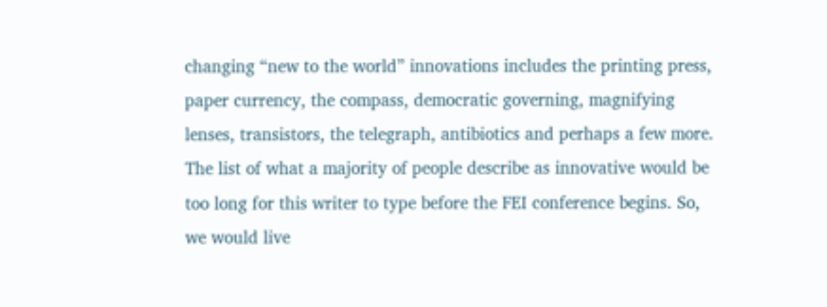changing “new to the world” innovations includes the printing press, paper currency, the compass, democratic governing, magnifying lenses, transistors, the telegraph, antibiotics and perhaps a few more. The list of what a majority of people describe as innovative would be too long for this writer to type before the FEI conference begins. So, we would live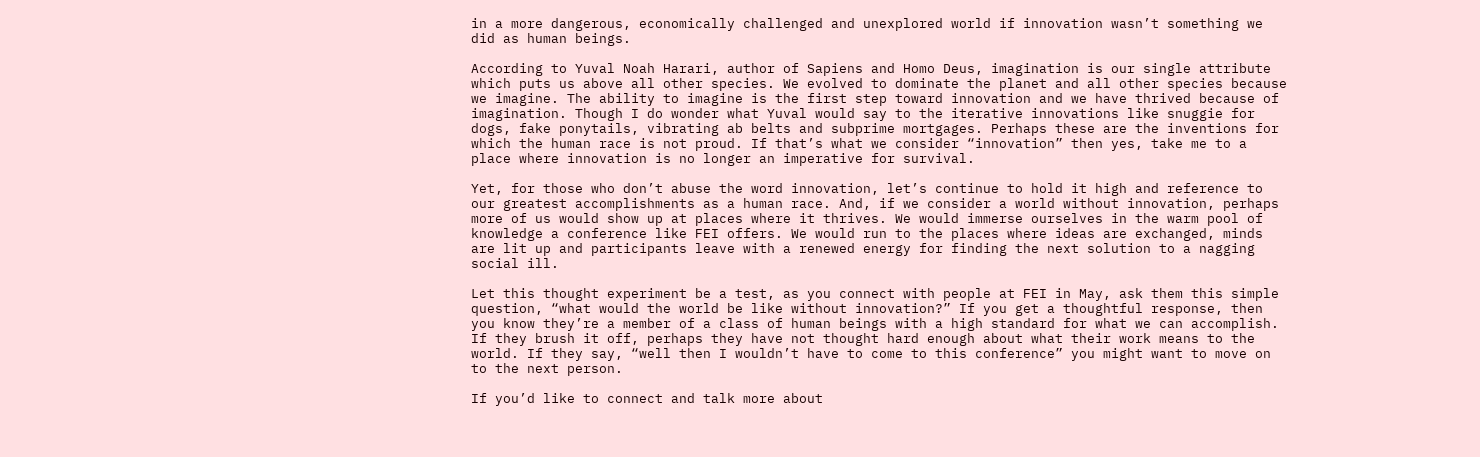in a more dangerous, economically challenged and unexplored world if innovation wasn’t something we did as human beings.

According to Yuval Noah Harari, author of Sapiens and Homo Deus, imagination is our single attribute which puts us above all other species. We evolved to dominate the planet and all other species because we imagine. The ability to imagine is the first step toward innovation and we have thrived because of imagination. Though I do wonder what Yuval would say to the iterative innovations like snuggie for dogs, fake ponytails, vibrating ab belts and subprime mortgages. Perhaps these are the inventions for which the human race is not proud. If that’s what we consider “innovation” then yes, take me to a place where innovation is no longer an imperative for survival.

Yet, for those who don’t abuse the word innovation, let’s continue to hold it high and reference to our greatest accomplishments as a human race. And, if we consider a world without innovation, perhaps more of us would show up at places where it thrives. We would immerse ourselves in the warm pool of knowledge a conference like FEI offers. We would run to the places where ideas are exchanged, minds are lit up and participants leave with a renewed energy for finding the next solution to a nagging social ill.

Let this thought experiment be a test, as you connect with people at FEI in May, ask them this simple question, “what would the world be like without innovation?” If you get a thoughtful response, then you know they’re a member of a class of human beings with a high standard for what we can accomplish. If they brush it off, perhaps they have not thought hard enough about what their work means to the world. If they say, “well then I wouldn’t have to come to this conference” you might want to move on to the next person.

If you’d like to connect and talk more about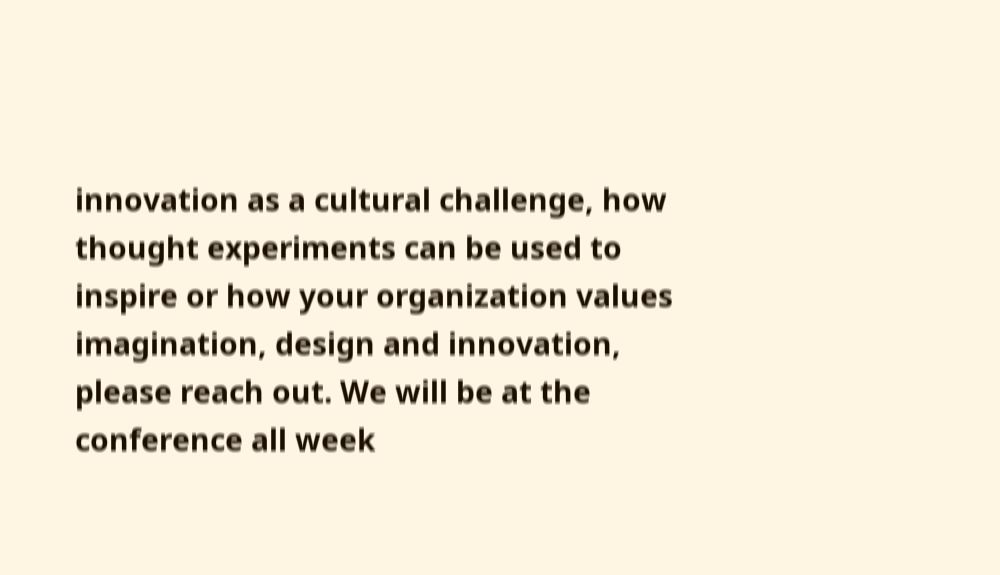innovation as a cultural challenge, how thought experiments can be used to inspire or how your organization values imagination, design and innovation, please reach out. We will be at the conference all week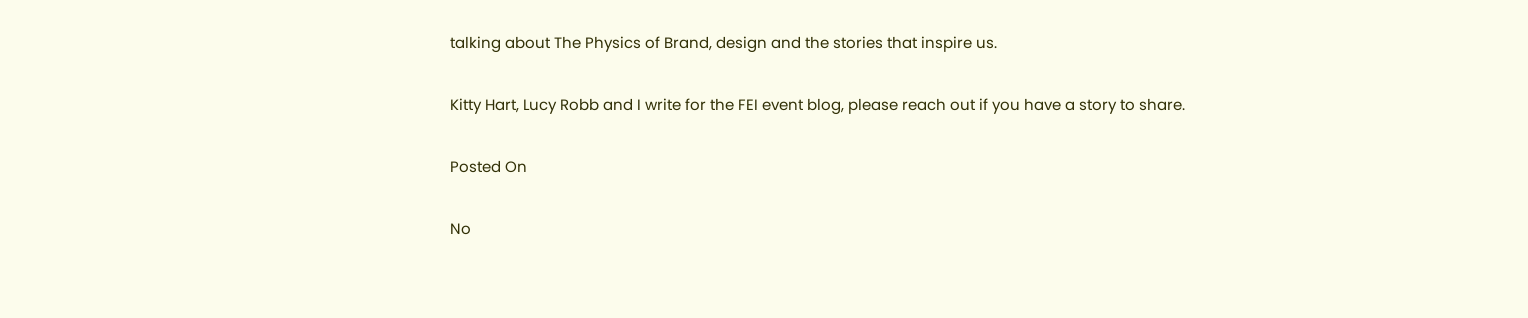talking about The Physics of Brand, design and the stories that inspire us.

Kitty Hart, Lucy Robb and I write for the FEI event blog, please reach out if you have a story to share.

Posted On

No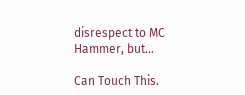disrespect to MC Hammer, but...

Can Touch This.